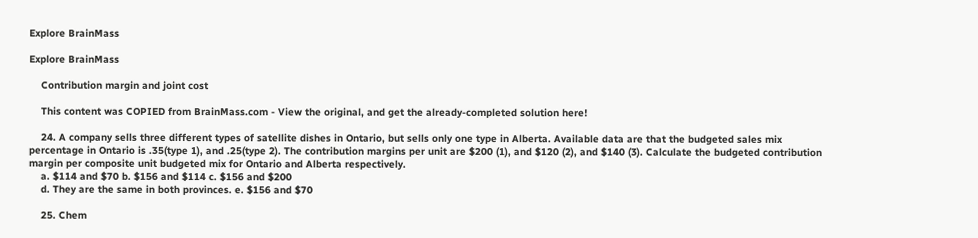Explore BrainMass

Explore BrainMass

    Contribution margin and joint cost

    This content was COPIED from BrainMass.com - View the original, and get the already-completed solution here!

    24. A company sells three different types of satellite dishes in Ontario, but sells only one type in Alberta. Available data are that the budgeted sales mix percentage in Ontario is .35(type 1), and .25(type 2). The contribution margins per unit are $200 (1), and $120 (2), and $140 (3). Calculate the budgeted contribution margin per composite unit budgeted mix for Ontario and Alberta respectively.
    a. $114 and $70 b. $156 and $114 c. $156 and $200
    d. They are the same in both provinces. e. $156 and $70

    25. Chem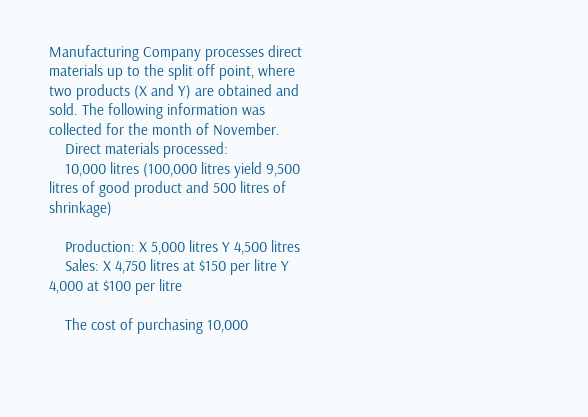Manufacturing Company processes direct materials up to the split off point, where two products (X and Y) are obtained and sold. The following information was collected for the month of November.
    Direct materials processed:
    10,000 litres (100,000 litres yield 9,500 litres of good product and 500 litres of shrinkage)

    Production: X 5,000 litres Y 4,500 litres
    Sales: X 4,750 litres at $150 per litre Y 4,000 at $100 per litre

    The cost of purchasing 10,000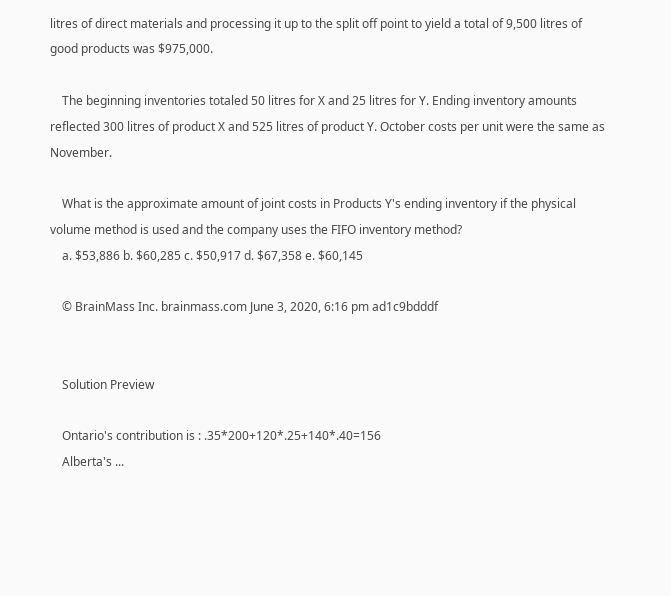litres of direct materials and processing it up to the split off point to yield a total of 9,500 litres of good products was $975,000.

    The beginning inventories totaled 50 litres for X and 25 litres for Y. Ending inventory amounts reflected 300 litres of product X and 525 litres of product Y. October costs per unit were the same as November.

    What is the approximate amount of joint costs in Products Y's ending inventory if the physical volume method is used and the company uses the FIFO inventory method?
    a. $53,886 b. $60,285 c. $50,917 d. $67,358 e. $60,145

    © BrainMass Inc. brainmass.com June 3, 2020, 6:16 pm ad1c9bdddf


    Solution Preview

    Ontario's contribution is : .35*200+120*.25+140*.40=156
    Alberta's ...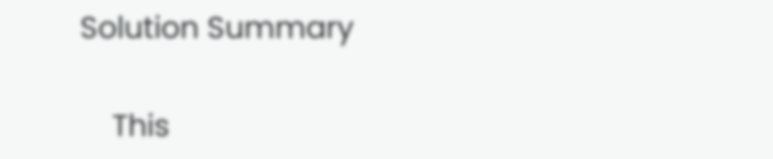Solution Summary

    This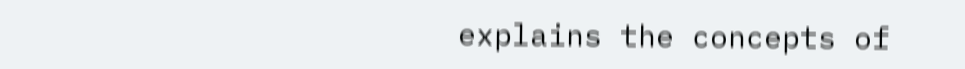explains the concepts of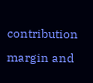contribution margin and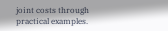joint costs through practical examples.